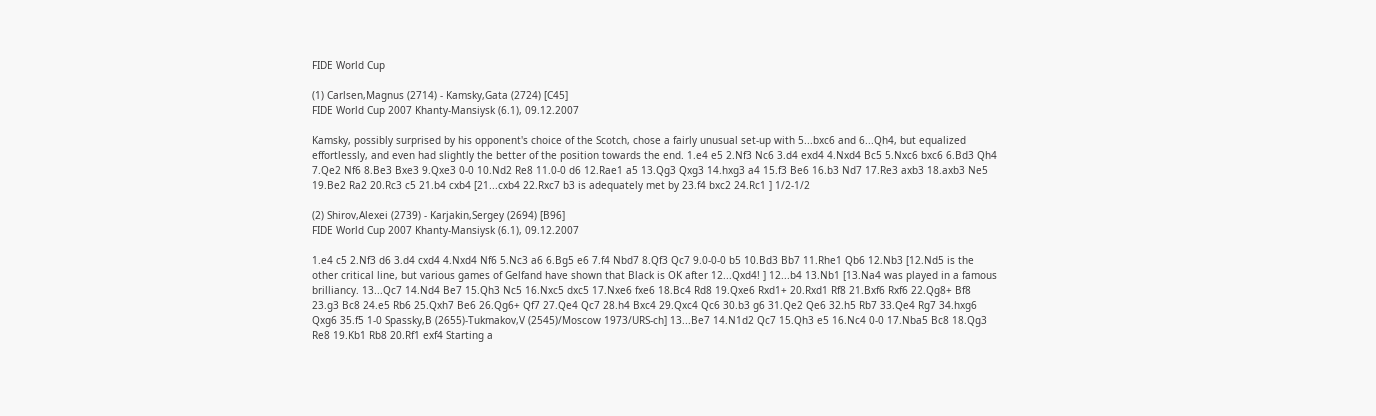FIDE World Cup

(1) Carlsen,Magnus (2714) - Kamsky,Gata (2724) [C45]
FIDE World Cup 2007 Khanty-Mansiysk (6.1), 09.12.2007

Kamsky, possibly surprised by his opponent's choice of the Scotch, chose a fairly unusual set-up with 5...bxc6 and 6...Qh4, but equalized effortlessly, and even had slightly the better of the position towards the end. 1.e4 e5 2.Nf3 Nc6 3.d4 exd4 4.Nxd4 Bc5 5.Nxc6 bxc6 6.Bd3 Qh4 7.Qe2 Nf6 8.Be3 Bxe3 9.Qxe3 0-0 10.Nd2 Re8 11.0-0 d6 12.Rae1 a5 13.Qg3 Qxg3 14.hxg3 a4 15.f3 Be6 16.b3 Nd7 17.Re3 axb3 18.axb3 Ne5 19.Be2 Ra2 20.Rc3 c5 21.b4 cxb4 [21...cxb4 22.Rxc7 b3 is adequately met by 23.f4 bxc2 24.Rc1 ] 1/2-1/2

(2) Shirov,Alexei (2739) - Karjakin,Sergey (2694) [B96]
FIDE World Cup 2007 Khanty-Mansiysk (6.1), 09.12.2007

1.e4 c5 2.Nf3 d6 3.d4 cxd4 4.Nxd4 Nf6 5.Nc3 a6 6.Bg5 e6 7.f4 Nbd7 8.Qf3 Qc7 9.0-0-0 b5 10.Bd3 Bb7 11.Rhe1 Qb6 12.Nb3 [12.Nd5 is the other critical line, but various games of Gelfand have shown that Black is OK after 12...Qxd4! ] 12...b4 13.Nb1 [13.Na4 was played in a famous brilliancy. 13...Qc7 14.Nd4 Be7 15.Qh3 Nc5 16.Nxc5 dxc5 17.Nxe6 fxe6 18.Bc4 Rd8 19.Qxe6 Rxd1+ 20.Rxd1 Rf8 21.Bxf6 Rxf6 22.Qg8+ Bf8 23.g3 Bc8 24.e5 Rb6 25.Qxh7 Be6 26.Qg6+ Qf7 27.Qe4 Qc7 28.h4 Bxc4 29.Qxc4 Qc6 30.b3 g6 31.Qe2 Qe6 32.h5 Rb7 33.Qe4 Rg7 34.hxg6 Qxg6 35.f5 1-0 Spassky,B (2655)-Tukmakov,V (2545)/Moscow 1973/URS-ch] 13...Be7 14.N1d2 Qc7 15.Qh3 e5 16.Nc4 0-0 17.Nba5 Bc8 18.Qg3 Re8 19.Kb1 Rb8 20.Rf1 exf4 Starting a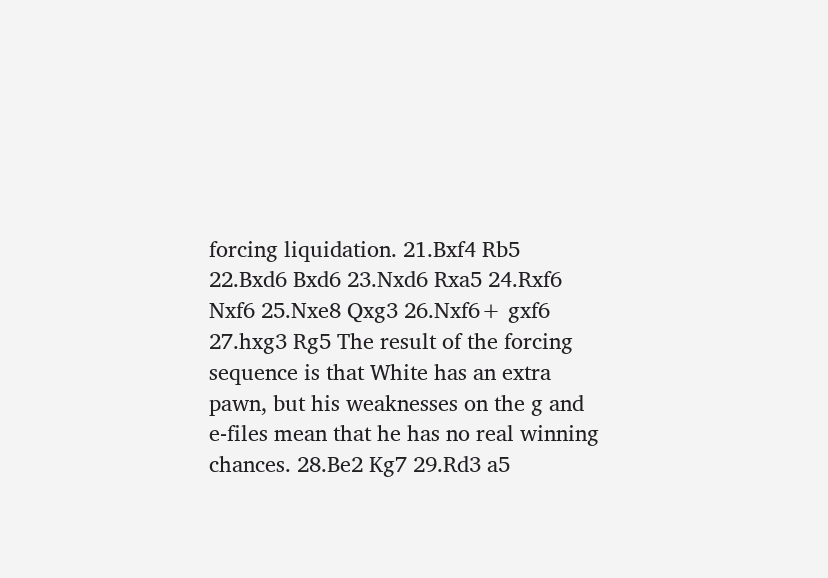forcing liquidation. 21.Bxf4 Rb5 22.Bxd6 Bxd6 23.Nxd6 Rxa5 24.Rxf6 Nxf6 25.Nxe8 Qxg3 26.Nxf6+ gxf6 27.hxg3 Rg5 The result of the forcing sequence is that White has an extra pawn, but his weaknesses on the g and e-files mean that he has no real winning chances. 28.Be2 Kg7 29.Rd3 a5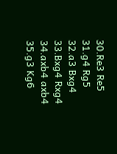30.Re3 Re5 31.g4 Rg5 32.a3 Bxg4 33.Bxg4 Rxg4 34.axb4 axb4 35.g3 Kg6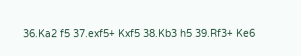36.Ka2 f5 37.exf5+ Kxf5 38.Kb3 h5 39.Rf3+ Ke6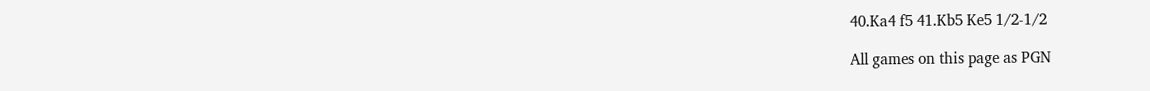40.Ka4 f5 41.Kb5 Ke5 1/2-1/2

All games on this page as PGN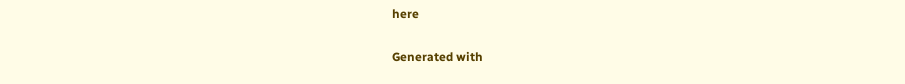here

Generated with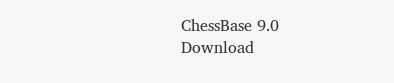ChessBase 9.0
Download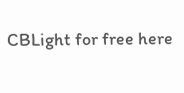CBLight for free here